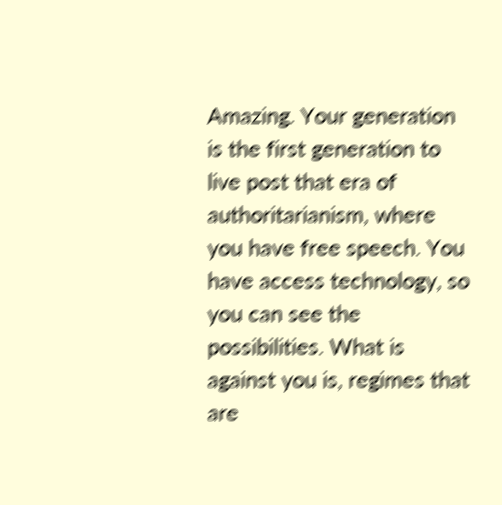Amazing. Your generation is the first generation to live post that era of authoritarianism, where you have free speech. You have access technology, so you can see the possibilities. What is against you is, regimes that are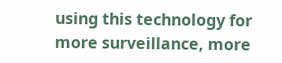using this technology for more surveillance, more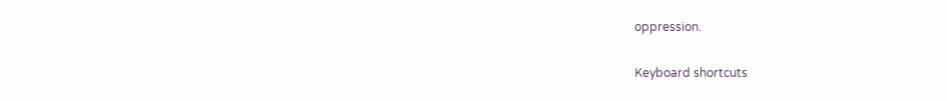oppression.

Keyboard shortcuts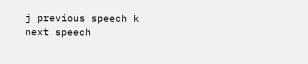j previous speech k next speech